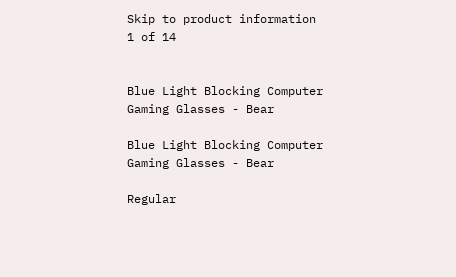Skip to product information
1 of 14


Blue Light Blocking Computer Gaming Glasses - Bear

Blue Light Blocking Computer Gaming Glasses - Bear

Regular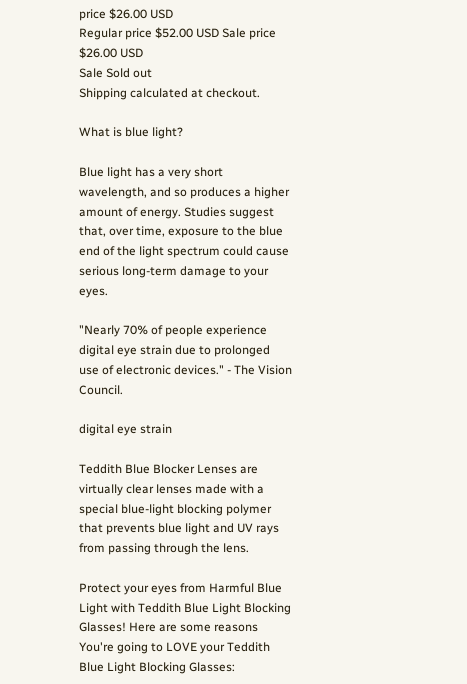price $26.00 USD
Regular price $52.00 USD Sale price $26.00 USD
Sale Sold out
Shipping calculated at checkout.

What is blue light?

Blue light has a very short wavelength, and so produces a higher amount of energy. Studies suggest that, over time, exposure to the blue end of the light spectrum could cause serious long-term damage to your eyes.

"Nearly 70% of people experience digital eye strain due to prolonged use of electronic devices." - The Vision Council.

digital eye strain

Teddith Blue Blocker Lenses are virtually clear lenses made with a special blue-light blocking polymer that prevents blue light and UV rays from passing through the lens.

Protect your eyes from Harmful Blue Light with Teddith Blue Light Blocking Glasses! Here are some reasons You're going to LOVE your Teddith Blue Light Blocking Glasses: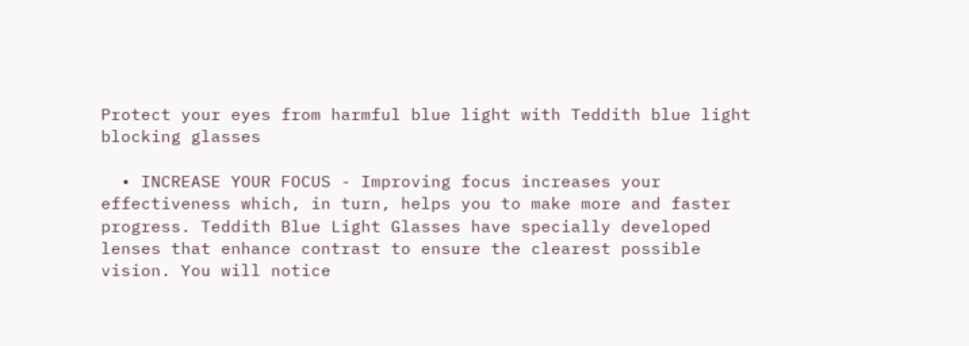Protect your eyes from harmful blue light with Teddith blue light blocking glasses

  • INCREASE YOUR FOCUS - Improving focus increases your effectiveness which, in turn, helps you to make more and faster progress. Teddith Blue Light Glasses have specially developed lenses that enhance contrast to ensure the clearest possible vision. You will notice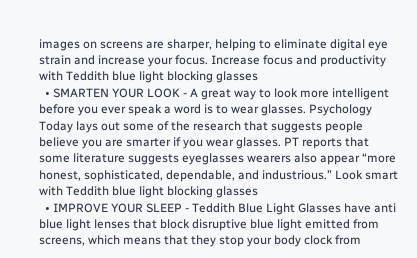images on screens are sharper, helping to eliminate digital eye strain and increase your focus. Increase focus and productivity with Teddith blue light blocking glasses
  • SMARTEN YOUR LOOK - A great way to look more intelligent before you ever speak a word is to wear glasses. Psychology Today lays out some of the research that suggests people believe you are smarter if you wear glasses. PT reports that some literature suggests eyeglasses wearers also appear “more honest, sophisticated, dependable, and industrious.” Look smart with Teddith blue light blocking glasses
  • IMPROVE YOUR SLEEP - Teddith Blue Light Glasses have anti blue light lenses that block disruptive blue light emitted from screens, which means that they stop your body clock from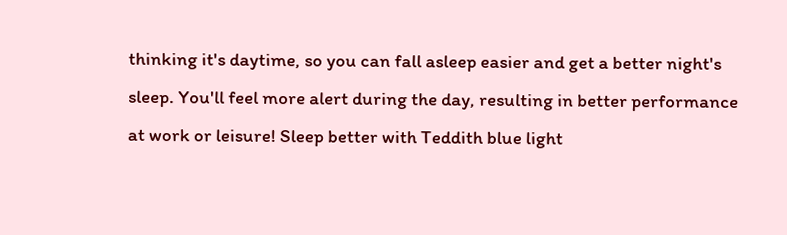thinking it's daytime, so you can fall asleep easier and get a better night's sleep. You'll feel more alert during the day, resulting in better performance at work or leisure! Sleep better with Teddith blue light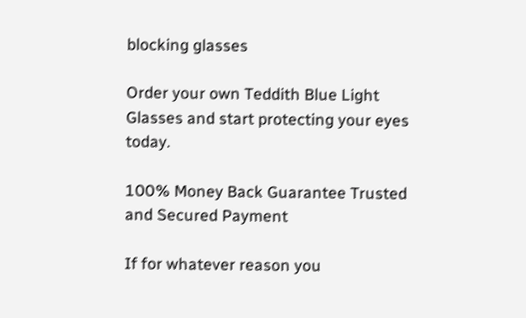blocking glasses

Order your own Teddith Blue Light Glasses and start protecting your eyes today.

100% Money Back Guarantee Trusted and Secured Payment

If for whatever reason you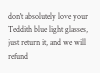don't absolutely love your Teddith blue light glasses, just return it, and we will refund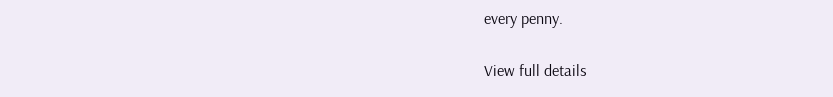every penny.

View full details